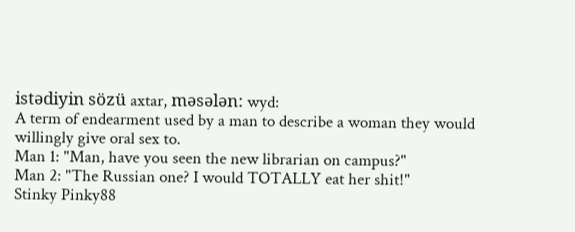istədiyin sözü axtar, məsələn: wyd:
A term of endearment used by a man to describe a woman they would willingly give oral sex to.
Man 1: "Man, have you seen the new librarian on campus?"
Man 2: "The Russian one? I would TOTALLY eat her shit!"
Stinky Pinky88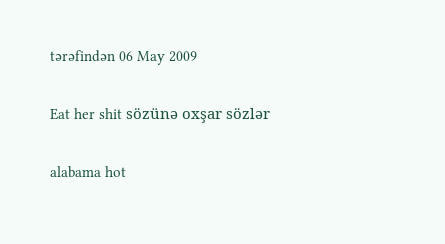tərəfindən 06 May 2009

Eat her shit sözünə oxşar sözlər

alabama hot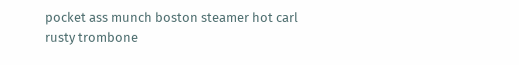pocket ass munch boston steamer hot carl rusty trombone